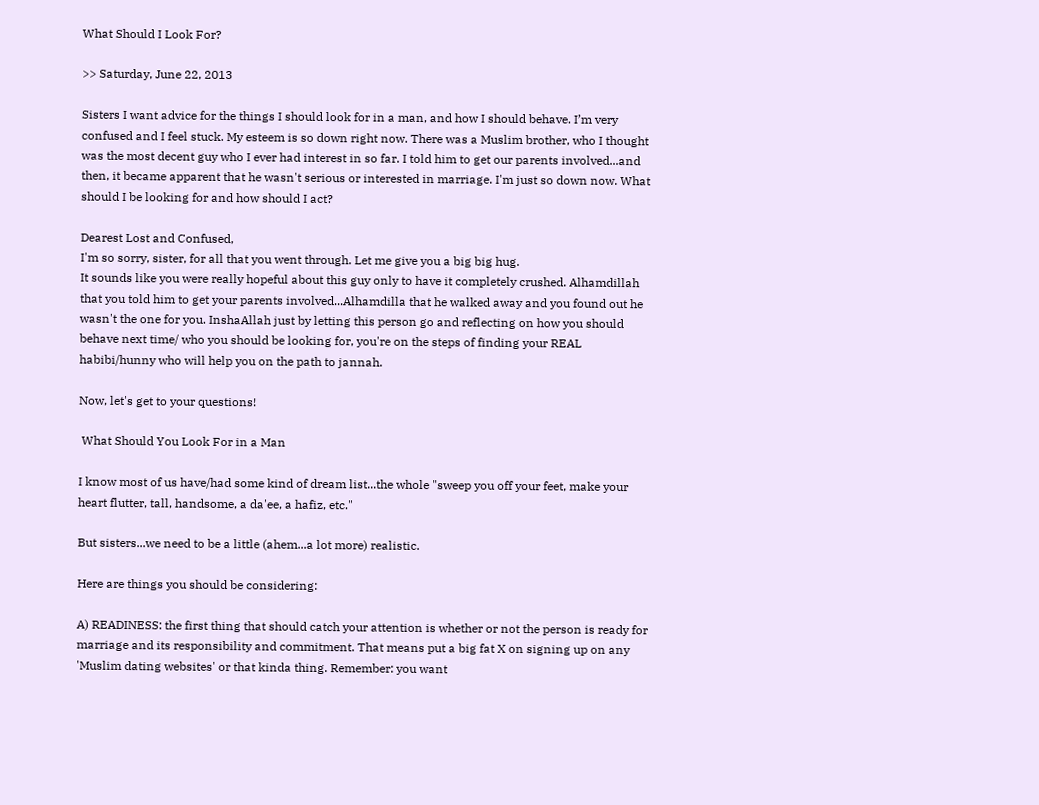What Should I Look For?

>> Saturday, June 22, 2013

Sisters I want advice for the things I should look for in a man, and how I should behave. I’m very confused and I feel stuck. My esteem is so down right now. There was a Muslim brother, who I thought was the most decent guy who I ever had interest in so far. I told him to get our parents involved...and then, it became apparent that he wasn't serious or interested in marriage. I'm just so down now. What should I be looking for and how should I act?

Dearest Lost and Confused,
I'm so sorry, sister, for all that you went through. Let me give you a big big hug.
It sounds like you were really hopeful about this guy only to have it completely crushed. Alhamdillah that you told him to get your parents involved...Alhamdilla that he walked away and you found out he wasn't the one for you. InshaAllah just by letting this person go and reflecting on how you should behave next time/ who you should be looking for, you're on the steps of finding your REAL habibi/hunny who will help you on the path to jannah.

Now, let's get to your questions!

 What Should You Look For in a Man

I know most of us have/had some kind of dream list...the whole "sweep you off your feet, make your heart flutter, tall, handsome, a da'ee, a hafiz, etc."

But sisters...we need to be a little (ahem...a lot more) realistic.

Here are things you should be considering:

A) READINESS: the first thing that should catch your attention is whether or not the person is ready for marriage and its responsibility and commitment. That means put a big fat X on signing up on any 'Muslim dating websites' or that kinda thing. Remember: you want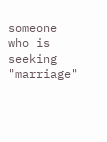someone who is seeking "marriage"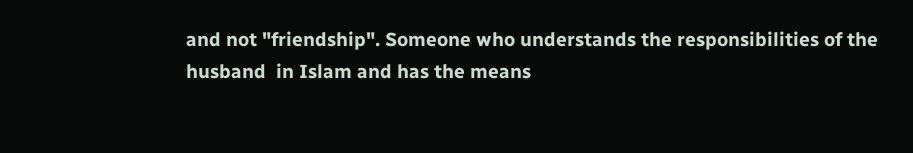and not "friendship". Someone who understands the responsibilities of the husband  in Islam and has the means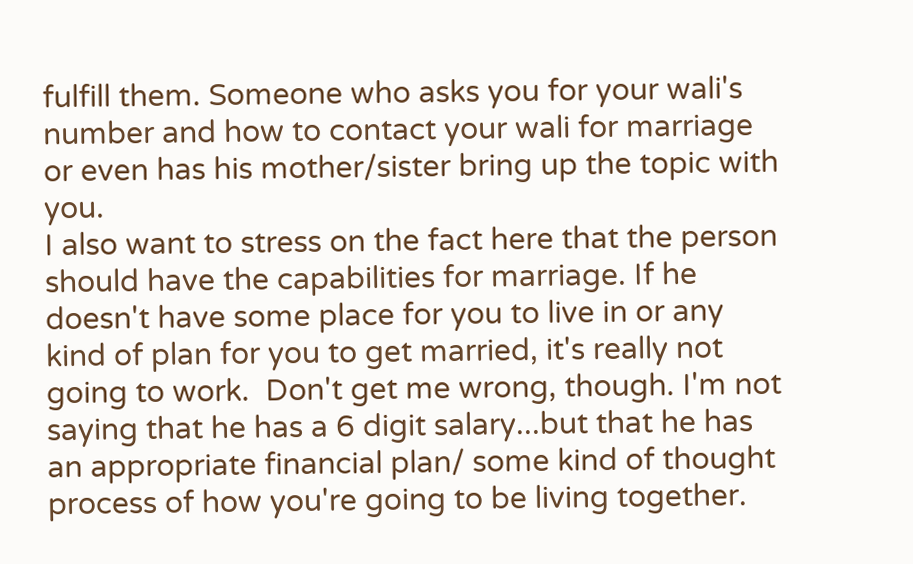fulfill them. Someone who asks you for your wali's number and how to contact your wali for marriage or even has his mother/sister bring up the topic with you.
I also want to stress on the fact here that the person should have the capabilities for marriage. If he doesn't have some place for you to live in or any kind of plan for you to get married, it's really not going to work.  Don't get me wrong, though. I'm not saying that he has a 6 digit salary...but that he has an appropriate financial plan/ some kind of thought process of how you're going to be living together.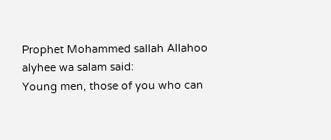Prophet Mohammed sallah Allahoo alyhee wa salam said:
Young men, those of you who can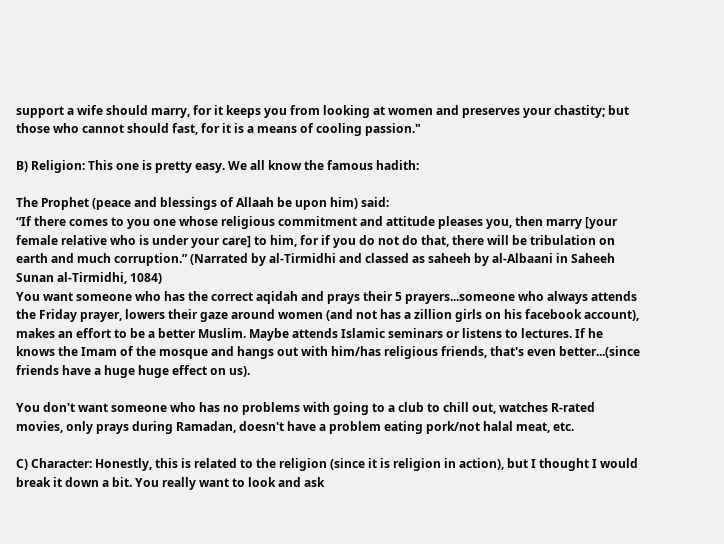support a wife should marry, for it keeps you from looking at women and preserves your chastity; but those who cannot should fast, for it is a means of cooling passion."

B) Religion: This one is pretty easy. We all know the famous hadith:

The Prophet (peace and blessings of Allaah be upon him) said:
“If there comes to you one whose religious commitment and attitude pleases you, then marry [your female relative who is under your care] to him, for if you do not do that, there will be tribulation on earth and much corruption.” (Narrated by al-Tirmidhi and classed as saheeh by al-Albaani in Saheeh Sunan al-Tirmidhi, 1084)
You want someone who has the correct aqidah and prays their 5 prayers...someone who always attends the Friday prayer, lowers their gaze around women (and not has a zillion girls on his facebook account), makes an effort to be a better Muslim. Maybe attends Islamic seminars or listens to lectures. If he knows the Imam of the mosque and hangs out with him/has religious friends, that's even better...(since friends have a huge huge effect on us).

You don't want someone who has no problems with going to a club to chill out, watches R-rated movies, only prays during Ramadan, doesn't have a problem eating pork/not halal meat, etc.

C) Character: Honestly, this is related to the religion (since it is religion in action), but I thought I would break it down a bit. You really want to look and ask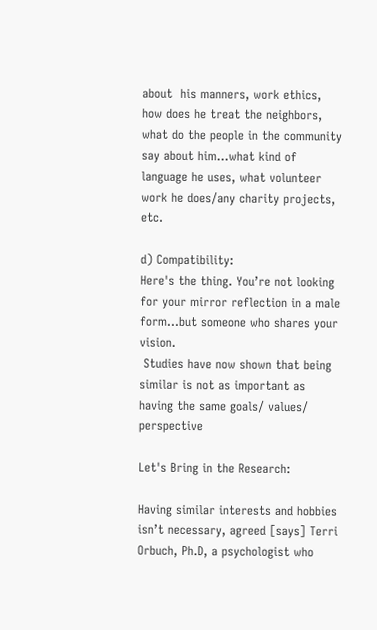about  his manners, work ethics, how does he treat the neighbors, what do the people in the community say about him...what kind of language he uses, what volunteer work he does/any charity projects, etc.

d) Compatibility:
Here's the thing. You’re not looking for your mirror reflection in a male form…but someone who shares your vision.
 Studies have now shown that being similar is not as important as having the same goals/ values/ perspective

Let's Bring in the Research:

Having similar interests and hobbies isn’t necessary, agreed [says] Terri Orbuch, Ph.D, a psychologist who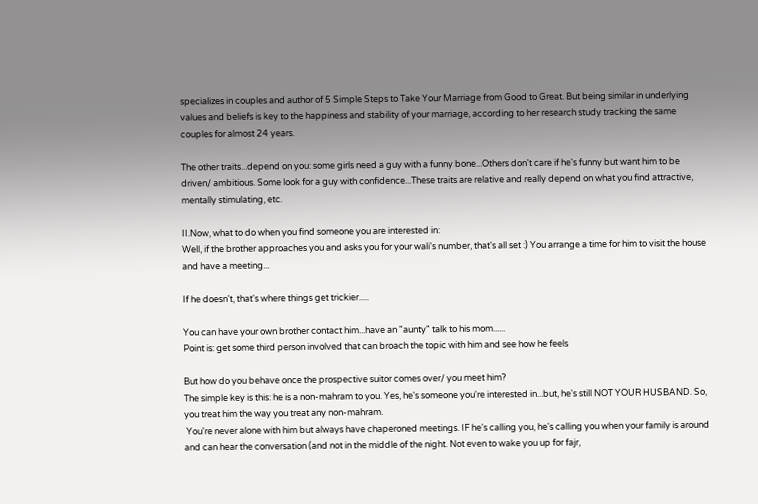specializes in couples and author of 5 Simple Steps to Take Your Marriage from Good to Great. But being similar in underlying values and beliefs is key to the happiness and stability of your marriage, according to her research study tracking the same couples for almost 24 years.

The other traits...depend on you: some girls need a guy with a funny bone...Others don't care if he's funny but want him to be driven/ ambitious. Some look for a guy with confidence...These traits are relative and really depend on what you find attractive, mentally stimulating, etc.

II.Now, what to do when you find someone you are interested in:
Well, if the brother approaches you and asks you for your wali's number, that's all set :) You arrange a time for him to visit the house and have a meeting...

If he doesn't, that's where things get trickier.....

You can have your own brother contact him...have an "aunty" talk to his mom......
Point is: get some third person involved that can broach the topic with him and see how he feels

But how do you behave once the prospective suitor comes over/ you meet him?
The simple key is this: he is a non-mahram to you. Yes, he's someone you're interested in...but, he's still NOT YOUR HUSBAND. So, you treat him the way you treat any non-mahram.
 You're never alone with him but always have chaperoned meetings. IF he's calling you, he's calling you when your family is around and can hear the conversation (and not in the middle of the night. Not even to wake you up for fajr,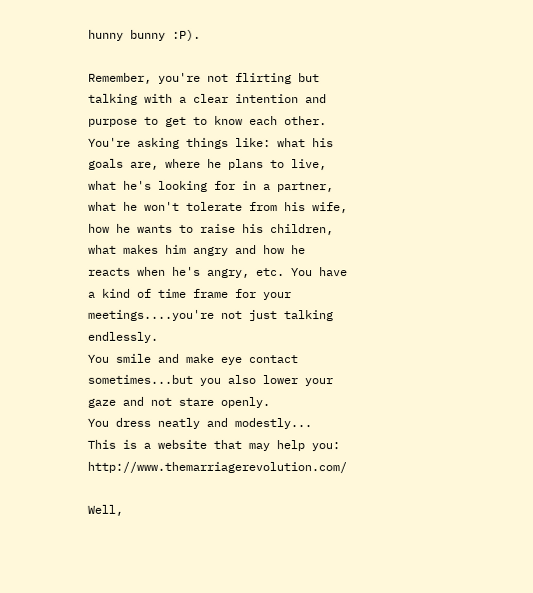hunny bunny :P).

Remember, you're not flirting but talking with a clear intention and purpose to get to know each other. You're asking things like: what his goals are, where he plans to live, what he's looking for in a partner, what he won't tolerate from his wife, how he wants to raise his children, what makes him angry and how he reacts when he's angry, etc. You have a kind of time frame for your meetings....you're not just talking endlessly.
You smile and make eye contact sometimes...but you also lower your gaze and not stare openly.
You dress neatly and modestly...
This is a website that may help you: http://www.themarriagerevolution.com/

Well,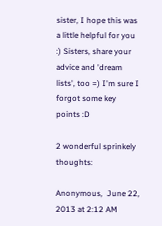sister, I hope this was a little helpful for you :) Sisters, share your advice and 'dream lists', too =) I'm sure I forgot some key points :D

2 wonderful sprinkely thoughts:

Anonymous,  June 22, 2013 at 2:12 AM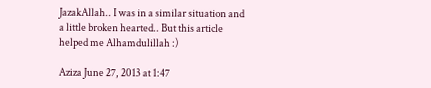JazakAllah.. I was in a similar situation and a little broken hearted.. But this article helped me Alhamdulillah :)

Aziza June 27, 2013 at 1:47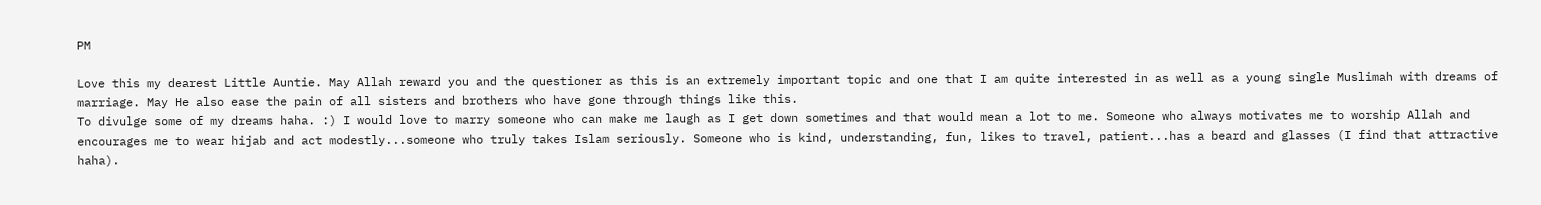PM

Love this my dearest Little Auntie. May Allah reward you and the questioner as this is an extremely important topic and one that I am quite interested in as well as a young single Muslimah with dreams of marriage. May He also ease the pain of all sisters and brothers who have gone through things like this.
To divulge some of my dreams haha. :) I would love to marry someone who can make me laugh as I get down sometimes and that would mean a lot to me. Someone who always motivates me to worship Allah and encourages me to wear hijab and act modestly...someone who truly takes Islam seriously. Someone who is kind, understanding, fun, likes to travel, patient...has a beard and glasses (I find that attractive haha).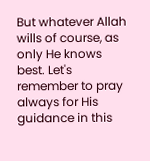But whatever Allah wills of course, as only He knows best. Let's remember to pray always for His guidance in this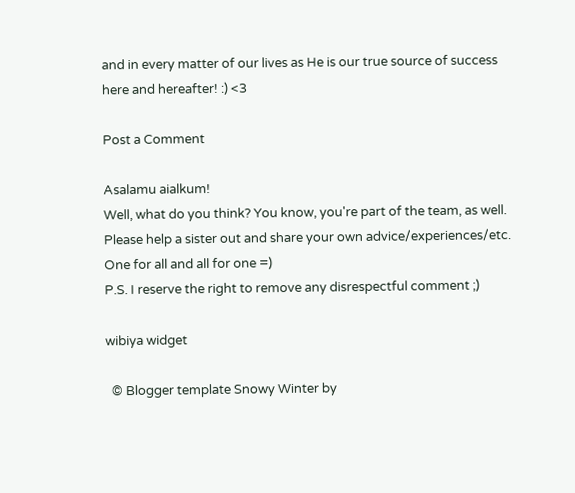and in every matter of our lives as He is our true source of success here and hereafter! :) <3

Post a Comment

Asalamu aialkum!
Well, what do you think? You know, you're part of the team, as well. Please help a sister out and share your own advice/experiences/etc. One for all and all for one =)
P.S. I reserve the right to remove any disrespectful comment ;)

wibiya widget

  © Blogger template Snowy Winter by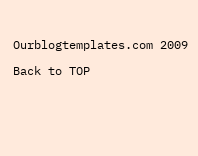Ourblogtemplates.com 2009

Back to TOP